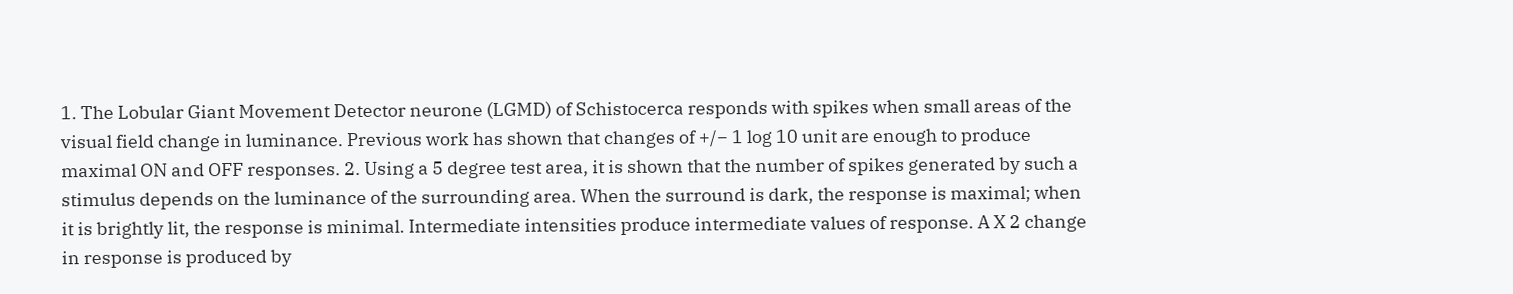1. The Lobular Giant Movement Detector neurone (LGMD) of Schistocerca responds with spikes when small areas of the visual field change in luminance. Previous work has shown that changes of +/− 1 log 10 unit are enough to produce maximal ON and OFF responses. 2. Using a 5 degree test area, it is shown that the number of spikes generated by such a stimulus depends on the luminance of the surrounding area. When the surround is dark, the response is maximal; when it is brightly lit, the response is minimal. Intermediate intensities produce intermediate values of response. A X 2 change in response is produced by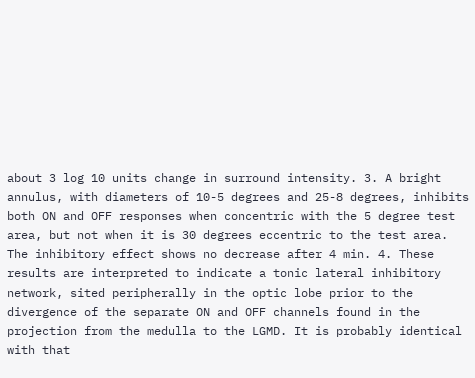about 3 log 10 units change in surround intensity. 3. A bright annulus, with diameters of 10-5 degrees and 25-8 degrees, inhibits both ON and OFF responses when concentric with the 5 degree test area, but not when it is 30 degrees eccentric to the test area. The inhibitory effect shows no decrease after 4 min. 4. These results are interpreted to indicate a tonic lateral inhibitory network, sited peripherally in the optic lobe prior to the divergence of the separate ON and OFF channels found in the projection from the medulla to the LGMD. It is probably identical with that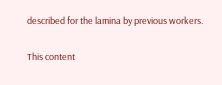described for the lamina by previous workers.

This content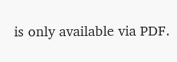is only available via PDF.